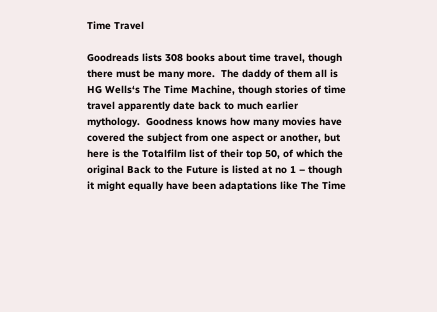Time Travel

Goodreads lists 308 books about time travel, though there must be many more.  The daddy of them all is HG Wells‘s The Time Machine, though stories of time travel apparently date back to much earlier mythology.  Goodness knows how many movies have covered the subject from one aspect or another, but here is the Totalfilm list of their top 50, of which the original Back to the Future is listed at no 1 – though it might equally have been adaptations like The Time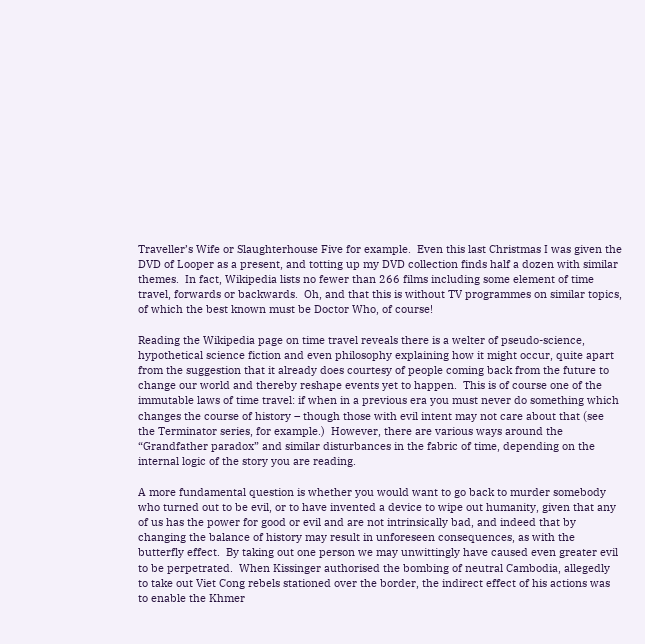Traveller’s Wife or Slaughterhouse Five for example.  Even this last Christmas I was given the DVD of Looper as a present, and totting up my DVD collection finds half a dozen with similar themes.  In fact, Wikipedia lists no fewer than 266 films including some element of time travel, forwards or backwards.  Oh, and that this is without TV programmes on similar topics, of which the best known must be Doctor Who, of course!

Reading the Wikipedia page on time travel reveals there is a welter of pseudo-science, hypothetical science fiction and even philosophy explaining how it might occur, quite apart from the suggestion that it already does courtesy of people coming back from the future to change our world and thereby reshape events yet to happen.  This is of course one of the immutable laws of time travel: if when in a previous era you must never do something which changes the course of history – though those with evil intent may not care about that (see the Terminator series, for example.)  However, there are various ways around the “Grandfather paradox” and similar disturbances in the fabric of time, depending on the internal logic of the story you are reading.

A more fundamental question is whether you would want to go back to murder somebody who turned out to be evil, or to have invented a device to wipe out humanity, given that any of us has the power for good or evil and are not intrinsically bad, and indeed that by changing the balance of history may result in unforeseen consequences, as with the butterfly effect.  By taking out one person we may unwittingly have caused even greater evil to be perpetrated.  When Kissinger authorised the bombing of neutral Cambodia, allegedly to take out Viet Cong rebels stationed over the border, the indirect effect of his actions was to enable the Khmer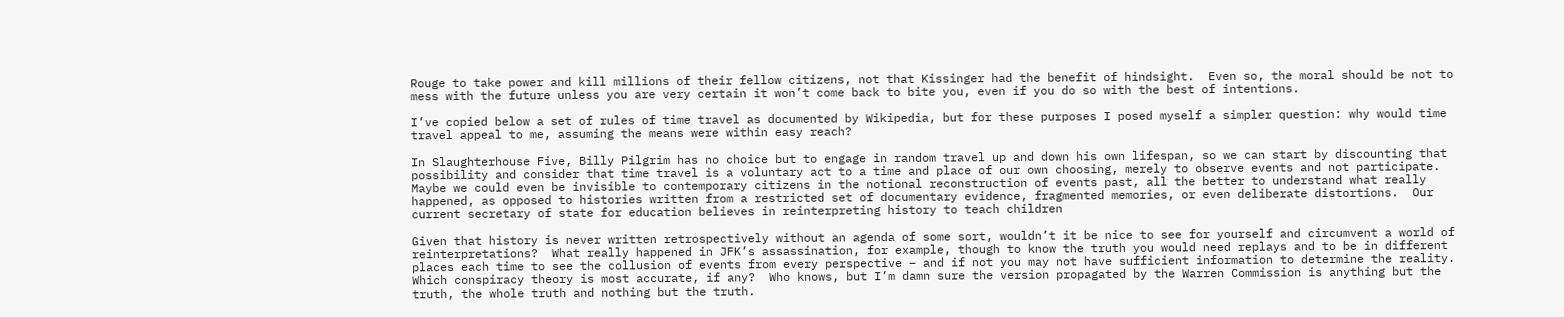Rouge to take power and kill millions of their fellow citizens, not that Kissinger had the benefit of hindsight.  Even so, the moral should be not to mess with the future unless you are very certain it won’t come back to bite you, even if you do so with the best of intentions.

I’ve copied below a set of rules of time travel as documented by Wikipedia, but for these purposes I posed myself a simpler question: why would time travel appeal to me, assuming the means were within easy reach?

In Slaughterhouse Five, Billy Pilgrim has no choice but to engage in random travel up and down his own lifespan, so we can start by discounting that possibility and consider that time travel is a voluntary act to a time and place of our own choosing, merely to observe events and not participate.  Maybe we could even be invisible to contemporary citizens in the notional reconstruction of events past, all the better to understand what really happened, as opposed to histories written from a restricted set of documentary evidence, fragmented memories, or even deliberate distortions.  Our current secretary of state for education believes in reinterpreting history to teach children

Given that history is never written retrospectively without an agenda of some sort, wouldn’t it be nice to see for yourself and circumvent a world of reinterpretations?  What really happened in JFK’s assassination, for example, though to know the truth you would need replays and to be in different places each time to see the collusion of events from every perspective – and if not you may not have sufficient information to determine the reality.  Which conspiracy theory is most accurate, if any?  Who knows, but I’m damn sure the version propagated by the Warren Commission is anything but the truth, the whole truth and nothing but the truth.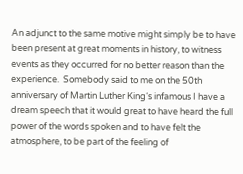An adjunct to the same motive might simply be to have been present at great moments in history, to witness events as they occurred for no better reason than the experience.  Somebody said to me on the 50th anniversary of Martin Luther King‘s infamous I have a dream speech that it would great to have heard the full power of the words spoken and to have felt the atmosphere, to be part of the feeling of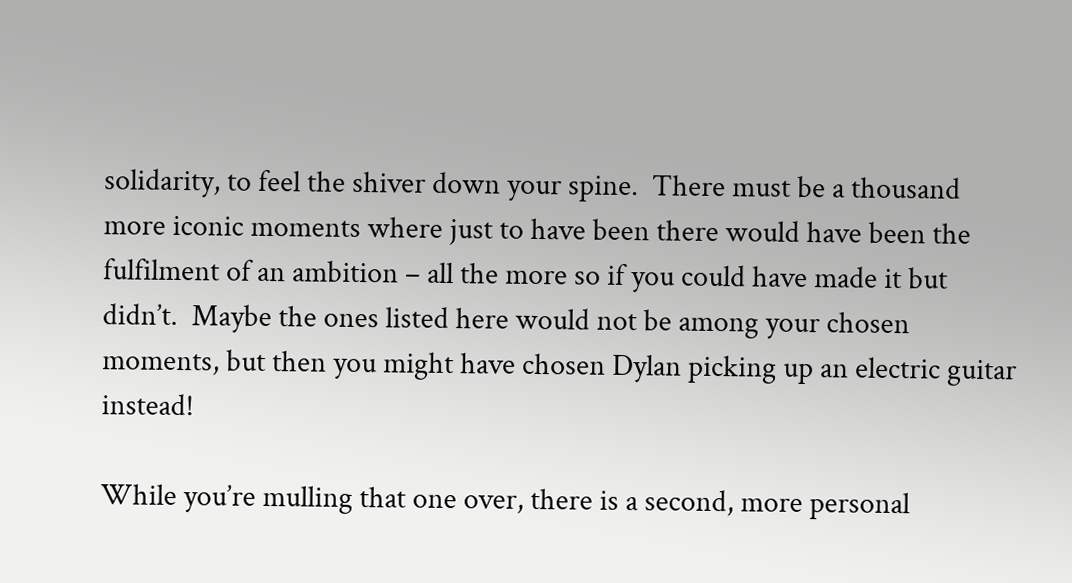solidarity, to feel the shiver down your spine.  There must be a thousand more iconic moments where just to have been there would have been the fulfilment of an ambition – all the more so if you could have made it but didn’t.  Maybe the ones listed here would not be among your chosen moments, but then you might have chosen Dylan picking up an electric guitar instead!

While you’re mulling that one over, there is a second, more personal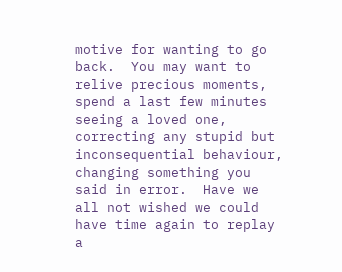motive for wanting to go back.  You may want to relive precious moments, spend a last few minutes seeing a loved one, correcting any stupid but inconsequential behaviour, changing something you said in error.  Have we all not wished we could have time again to replay a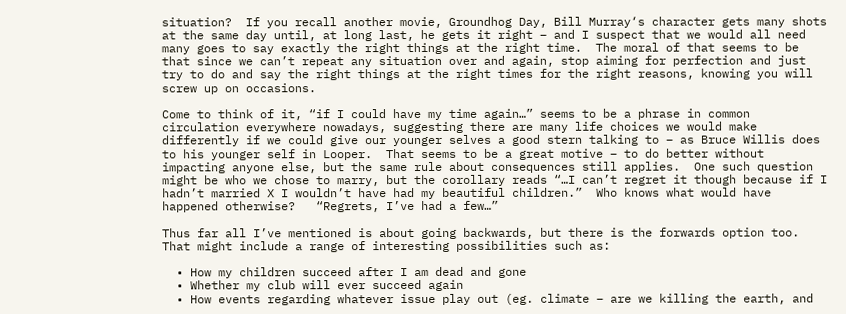situation?  If you recall another movie, Groundhog Day, Bill Murray‘s character gets many shots at the same day until, at long last, he gets it right – and I suspect that we would all need many goes to say exactly the right things at the right time.  The moral of that seems to be that since we can’t repeat any situation over and again, stop aiming for perfection and just try to do and say the right things at the right times for the right reasons, knowing you will screw up on occasions.

Come to think of it, “if I could have my time again…” seems to be a phrase in common circulation everywhere nowadays, suggesting there are many life choices we would make differently if we could give our younger selves a good stern talking to – as Bruce Willis does to his younger self in Looper.  That seems to be a great motive – to do better without impacting anyone else, but the same rule about consequences still applies.  One such question might be who we chose to marry, but the corollary reads “…I can’t regret it though because if I hadn’t married X I wouldn’t have had my beautiful children.”  Who knows what would have happened otherwise?   “Regrets, I’ve had a few…”

Thus far all I’ve mentioned is about going backwards, but there is the forwards option too. That might include a range of interesting possibilities such as:

  • How my children succeed after I am dead and gone
  • Whether my club will ever succeed again
  • How events regarding whatever issue play out (eg. climate – are we killing the earth, and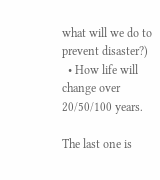what will we do to prevent disaster?)
  • How life will change over 20/50/100 years.

The last one is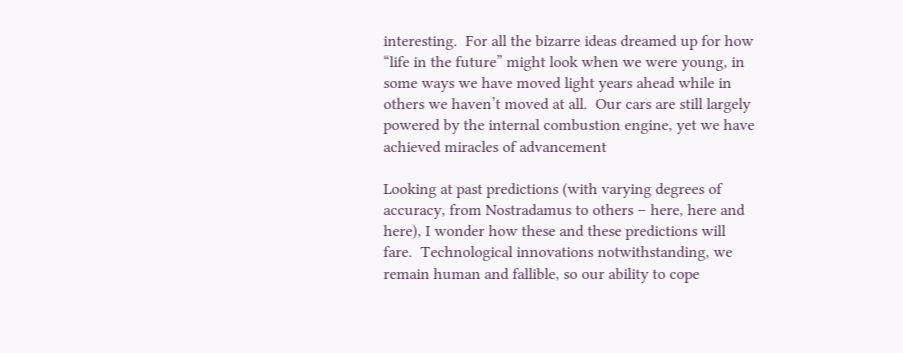interesting.  For all the bizarre ideas dreamed up for how “life in the future” might look when we were young, in some ways we have moved light years ahead while in others we haven’t moved at all.  Our cars are still largely powered by the internal combustion engine, yet we have achieved miracles of advancement

Looking at past predictions (with varying degrees of accuracy, from Nostradamus to others – here, here and here), I wonder how these and these predictions will fare.  Technological innovations notwithstanding, we remain human and fallible, so our ability to cope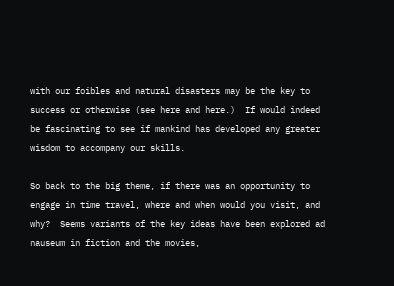with our foibles and natural disasters may be the key to success or otherwise (see here and here.)  If would indeed be fascinating to see if mankind has developed any greater wisdom to accompany our skills.

So back to the big theme, if there was an opportunity to engage in time travel, where and when would you visit, and why?  Seems variants of the key ideas have been explored ad nauseum in fiction and the movies,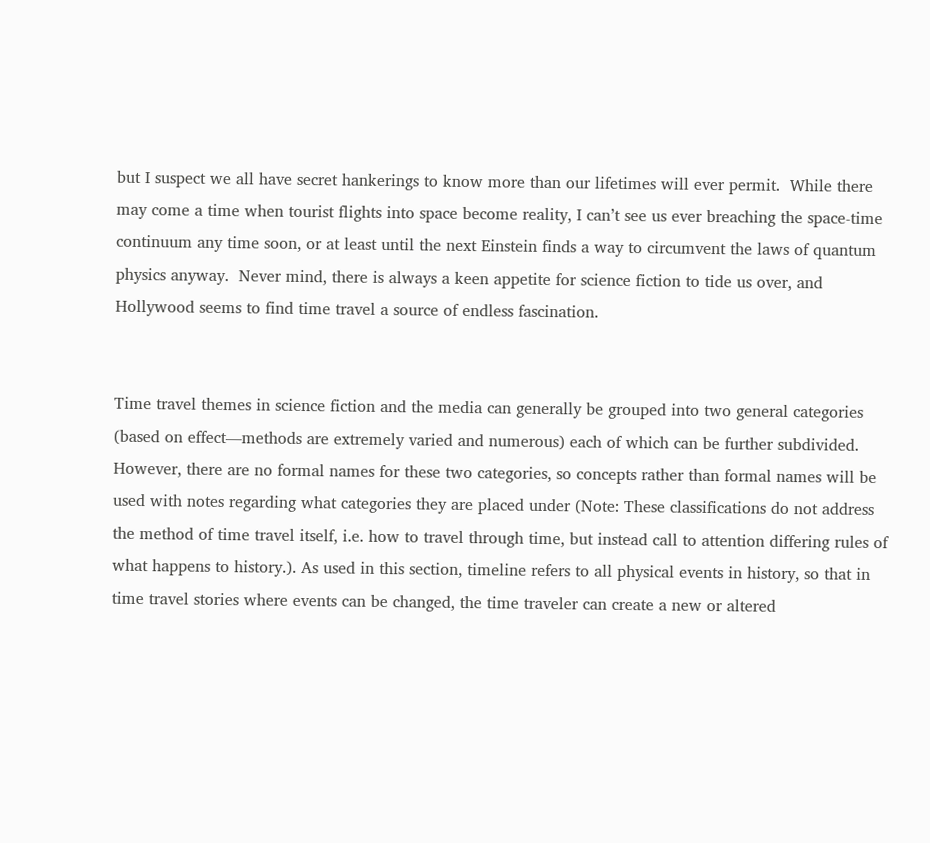but I suspect we all have secret hankerings to know more than our lifetimes will ever permit.  While there may come a time when tourist flights into space become reality, I can’t see us ever breaching the space-time continuum any time soon, or at least until the next Einstein finds a way to circumvent the laws of quantum physics anyway.  Never mind, there is always a keen appetite for science fiction to tide us over, and Hollywood seems to find time travel a source of endless fascination.


Time travel themes in science fiction and the media can generally be grouped into two general categories (based on effect—methods are extremely varied and numerous) each of which can be further subdivided. However, there are no formal names for these two categories, so concepts rather than formal names will be used with notes regarding what categories they are placed under (Note: These classifications do not address the method of time travel itself, i.e. how to travel through time, but instead call to attention differing rules of what happens to history.). As used in this section, timeline refers to all physical events in history, so that in time travel stories where events can be changed, the time traveler can create a new or altered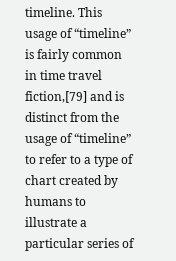timeline. This usage of “timeline” is fairly common in time travel fiction,[79] and is distinct from the usage of “timeline” to refer to a type of chart created by humans to illustrate a particular series of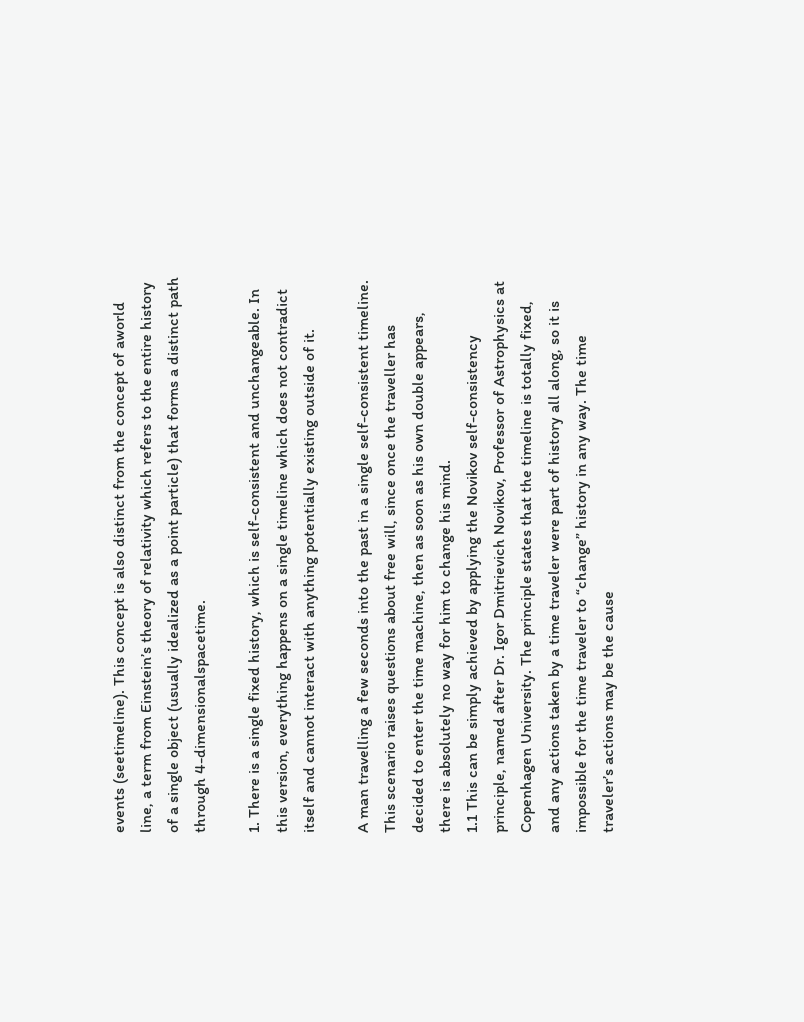events (seetimeline). This concept is also distinct from the concept of aworld line, a term from Einstein’s theory of relativity which refers to the entire history of a single object (usually idealized as a point particle) that forms a distinct path through 4-dimensionalspacetime.

1. There is a single fixed history, which is self-consistent and unchangeable. In this version, everything happens on a single timeline which does not contradict itself and cannot interact with anything potentially existing outside of it.

A man travelling a few seconds into the past in a single self-consistent timeline. This scenario raises questions about free will, since once the traveller has decided to enter the time machine, then as soon as his own double appears, there is absolutely no way for him to change his mind.
1.1 This can be simply achieved by applying the Novikov self-consistency principle, named after Dr. Igor Dmitrievich Novikov, Professor of Astrophysics at Copenhagen University. The principle states that the timeline is totally fixed, and any actions taken by a time traveler were part of history all along, so it is impossible for the time traveler to “change” history in any way. The time traveler’s actions may be the cause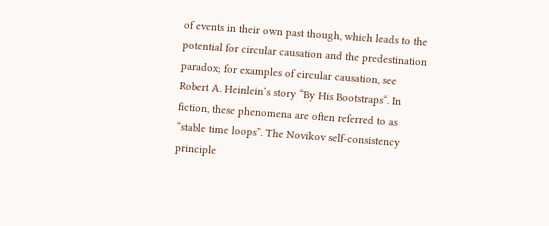of events in their own past though, which leads to the potential for circular causation and the predestination paradox; for examples of circular causation, see Robert A. Heinlein‘s story “By His Bootstraps“. In fiction, these phenomena are often referred to as “stable time loops”. The Novikov self-consistency principle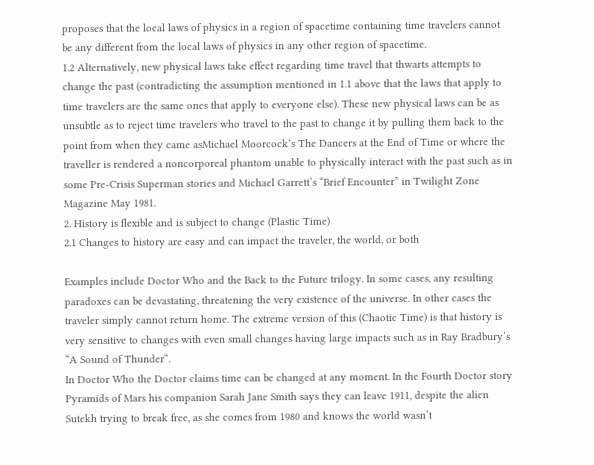proposes that the local laws of physics in a region of spacetime containing time travelers cannot be any different from the local laws of physics in any other region of spacetime.
1.2 Alternatively, new physical laws take effect regarding time travel that thwarts attempts to change the past (contradicting the assumption mentioned in 1.1 above that the laws that apply to time travelers are the same ones that apply to everyone else). These new physical laws can be as unsubtle as to reject time travelers who travel to the past to change it by pulling them back to the point from when they came asMichael Moorcock‘s The Dancers at the End of Time or where the traveller is rendered a noncorporeal phantom unable to physically interact with the past such as in some Pre-Crisis Superman stories and Michael Garrett’s “Brief Encounter” in Twilight Zone Magazine May 1981.
2. History is flexible and is subject to change (Plastic Time)
2.1 Changes to history are easy and can impact the traveler, the world, or both

Examples include Doctor Who and the Back to the Future trilogy. In some cases, any resulting paradoxes can be devastating, threatening the very existence of the universe. In other cases the traveler simply cannot return home. The extreme version of this (Chaotic Time) is that history is very sensitive to changes with even small changes having large impacts such as in Ray Bradbury’s “A Sound of Thunder“.
In Doctor Who the Doctor claims time can be changed at any moment. In the Fourth Doctor story Pyramids of Mars his companion Sarah Jane Smith says they can leave 1911, despite the alien Sutekh trying to break free, as she comes from 1980 and knows the world wasn’t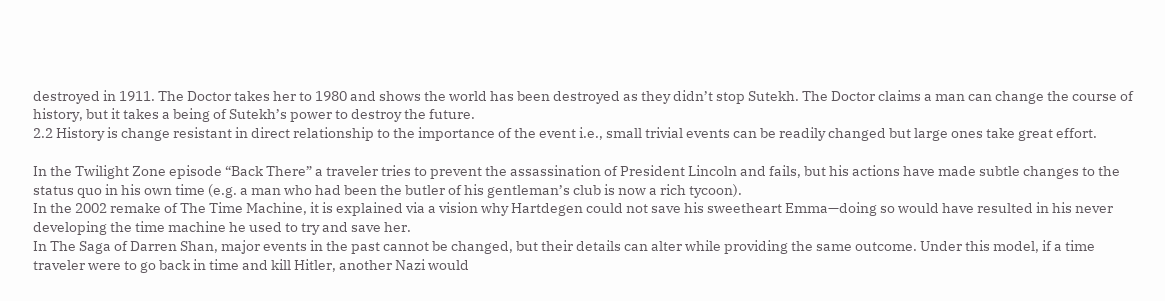destroyed in 1911. The Doctor takes her to 1980 and shows the world has been destroyed as they didn’t stop Sutekh. The Doctor claims a man can change the course of history, but it takes a being of Sutekh’s power to destroy the future.
2.2 History is change resistant in direct relationship to the importance of the event i.e., small trivial events can be readily changed but large ones take great effort.

In the Twilight Zone episode “Back There” a traveler tries to prevent the assassination of President Lincoln and fails, but his actions have made subtle changes to the status quo in his own time (e.g. a man who had been the butler of his gentleman’s club is now a rich tycoon).
In the 2002 remake of The Time Machine, it is explained via a vision why Hartdegen could not save his sweetheart Emma—doing so would have resulted in his never developing the time machine he used to try and save her.
In The Saga of Darren Shan, major events in the past cannot be changed, but their details can alter while providing the same outcome. Under this model, if a time traveler were to go back in time and kill Hitler, another Nazi would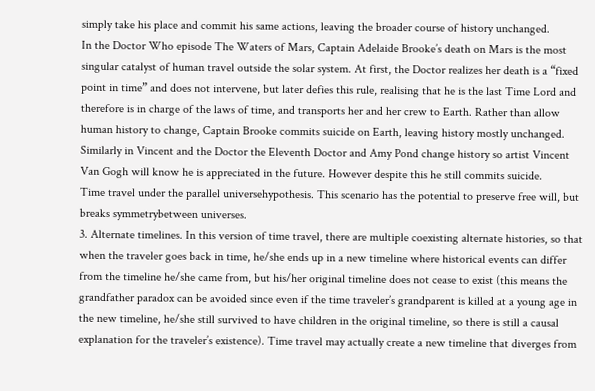simply take his place and commit his same actions, leaving the broader course of history unchanged.
In the Doctor Who episode The Waters of Mars, Captain Adelaide Brooke’s death on Mars is the most singular catalyst of human travel outside the solar system. At first, the Doctor realizes her death is a “fixed point in time” and does not intervene, but later defies this rule, realising that he is the last Time Lord and therefore is in charge of the laws of time, and transports her and her crew to Earth. Rather than allow human history to change, Captain Brooke commits suicide on Earth, leaving history mostly unchanged. Similarly in Vincent and the Doctor the Eleventh Doctor and Amy Pond change history so artist Vincent Van Gogh will know he is appreciated in the future. However despite this he still commits suicide.
Time travel under the parallel universehypothesis. This scenario has the potential to preserve free will, but breaks symmetrybetween universes.
3. Alternate timelines. In this version of time travel, there are multiple coexisting alternate histories, so that when the traveler goes back in time, he/she ends up in a new timeline where historical events can differ from the timeline he/she came from, but his/her original timeline does not cease to exist (this means the grandfather paradox can be avoided since even if the time traveler’s grandparent is killed at a young age in the new timeline, he/she still survived to have children in the original timeline, so there is still a causal explanation for the traveler’s existence). Time travel may actually create a new timeline that diverges from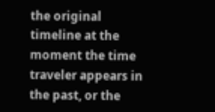the original timeline at the moment the time traveler appears in the past, or the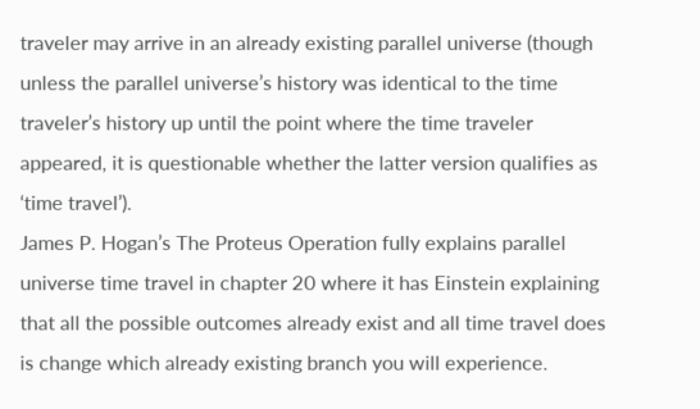traveler may arrive in an already existing parallel universe (though unless the parallel universe’s history was identical to the time traveler’s history up until the point where the time traveler appeared, it is questionable whether the latter version qualifies as ‘time travel’).
James P. Hogan’s The Proteus Operation fully explains parallel universe time travel in chapter 20 where it has Einstein explaining that all the possible outcomes already exist and all time travel does is change which already existing branch you will experience.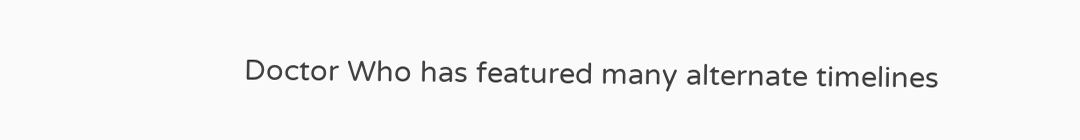Doctor Who has featured many alternate timelines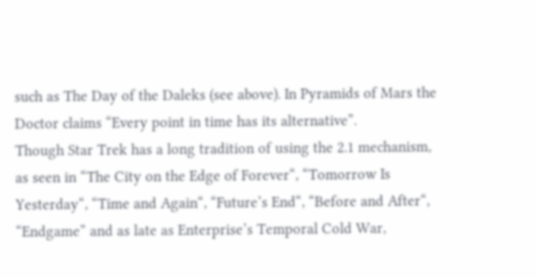such as The Day of the Daleks (see above). In Pyramids of Mars the Doctor claims “Every point in time has its alternative”.
Though Star Trek has a long tradition of using the 2.1 mechanism, as seen in “The City on the Edge of Forever“, “Tomorrow Is Yesterday“, “Time and Again“, “Future’s End“, “Before and After“, “Endgame” and as late as Enterprise’s Temporal Cold War,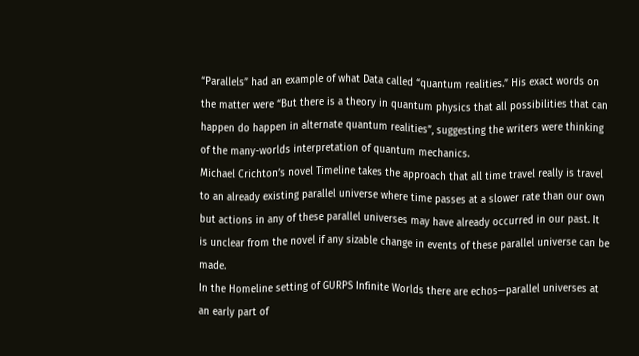“Parallels” had an example of what Data called “quantum realities.” His exact words on the matter were “But there is a theory in quantum physics that all possibilities that can happen do happen in alternate quantum realities”, suggesting the writers were thinking of the many-worlds interpretation of quantum mechanics.
Michael Crichton’s novel Timeline takes the approach that all time travel really is travel to an already existing parallel universe where time passes at a slower rate than our own but actions in any of these parallel universes may have already occurred in our past. It is unclear from the novel if any sizable change in events of these parallel universe can be made.
In the Homeline setting of GURPS Infinite Worlds there are echos—parallel universes at an early part of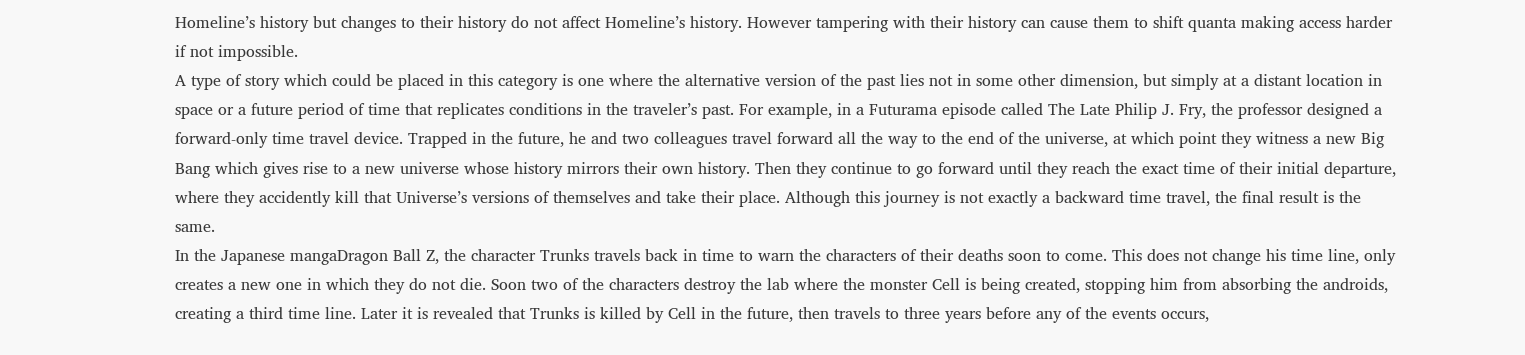Homeline’s history but changes to their history do not affect Homeline’s history. However tampering with their history can cause them to shift quanta making access harder if not impossible.
A type of story which could be placed in this category is one where the alternative version of the past lies not in some other dimension, but simply at a distant location in space or a future period of time that replicates conditions in the traveler’s past. For example, in a Futurama episode called The Late Philip J. Fry, the professor designed a forward-only time travel device. Trapped in the future, he and two colleagues travel forward all the way to the end of the universe, at which point they witness a new Big Bang which gives rise to a new universe whose history mirrors their own history. Then they continue to go forward until they reach the exact time of their initial departure, where they accidently kill that Universe’s versions of themselves and take their place. Although this journey is not exactly a backward time travel, the final result is the same.
In the Japanese mangaDragon Ball Z, the character Trunks travels back in time to warn the characters of their deaths soon to come. This does not change his time line, only creates a new one in which they do not die. Soon two of the characters destroy the lab where the monster Cell is being created, stopping him from absorbing the androids, creating a third time line. Later it is revealed that Trunks is killed by Cell in the future, then travels to three years before any of the events occurs,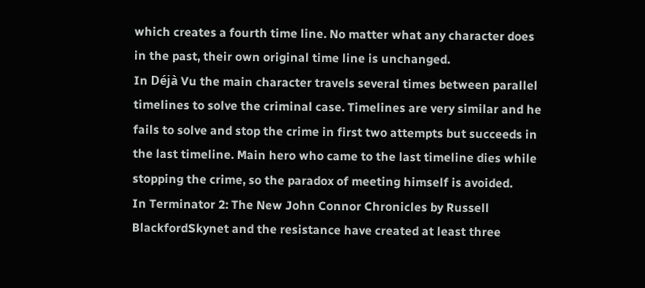which creates a fourth time line. No matter what any character does in the past, their own original time line is unchanged.
In Déjà Vu the main character travels several times between parallel timelines to solve the criminal case. Timelines are very similar and he fails to solve and stop the crime in first two attempts but succeeds in the last timeline. Main hero who came to the last timeline dies while stopping the crime, so the paradox of meeting himself is avoided.
In Terminator 2: The New John Connor Chronicles by Russell BlackfordSkynet and the resistance have created at least three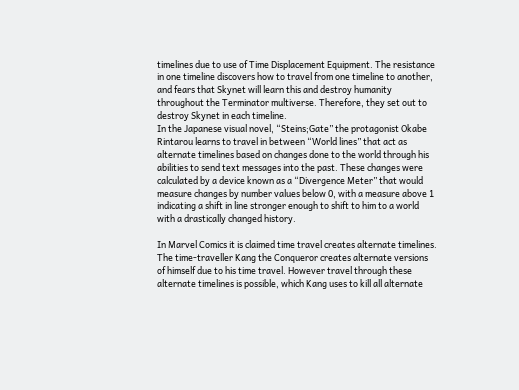timelines due to use of Time Displacement Equipment. The resistance in one timeline discovers how to travel from one timeline to another, and fears that Skynet will learn this and destroy humanity throughout the Terminator multiverse. Therefore, they set out to destroy Skynet in each timeline.
In the Japanese visual novel, “Steins;Gate” the protagonist Okabe Rintarou learns to travel in between “World lines” that act as alternate timelines based on changes done to the world through his abilities to send text messages into the past. These changes were calculated by a device known as a “Divergence Meter” that would measure changes by number values below 0, with a measure above 1 indicating a shift in line stronger enough to shift to him to a world with a drastically changed history.

In Marvel Comics it is claimed time travel creates alternate timelines. The time-traveller Kang the Conqueror creates alternate versions of himself due to his time travel. However travel through these alternate timelines is possible, which Kang uses to kill all alternate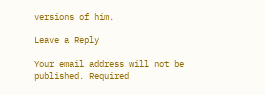versions of him.

Leave a Reply

Your email address will not be published. Required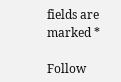fields are marked *

Follow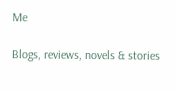Me

Blogs, reviews, novels & stories